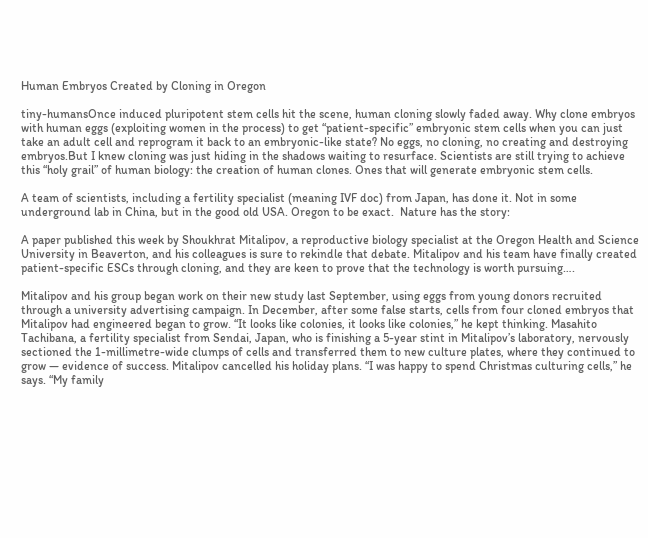Human Embryos Created by Cloning in Oregon

tiny-humansOnce induced pluripotent stem cells hit the scene, human cloning slowly faded away. Why clone embryos with human eggs (exploiting women in the process) to get “patient-specific” embryonic stem cells when you can just take an adult cell and reprogram it back to an embryonic-like state? No eggs, no cloning, no creating and destroying embryos.But I knew cloning was just hiding in the shadows waiting to resurface. Scientists are still trying to achieve this “holy grail” of human biology: the creation of human clones. Ones that will generate embryonic stem cells.

A team of scientists, including a fertility specialist (meaning IVF doc) from Japan, has done it. Not in some underground lab in China, but in the good old USA. Oregon to be exact.  Nature has the story:

A paper published this week by Shoukhrat Mitalipov, a reproductive biology specialist at the Oregon Health and Science University in Beaverton, and his colleagues is sure to rekindle that debate. Mitalipov and his team have finally created patient-specific ESCs through cloning, and they are keen to prove that the technology is worth pursuing….

Mitalipov and his group began work on their new study last September, using eggs from young donors recruited through a university advertising campaign. In December, after some false starts, cells from four cloned embryos that Mitalipov had engineered began to grow. “It looks like colonies, it looks like colonies,” he kept thinking. Masahito Tachibana, a fertility specialist from Sendai, Japan, who is finishing a 5-year stint in Mitalipov’s laboratory, nervously sectioned the 1-millimetre-wide clumps of cells and transferred them to new culture plates, where they continued to grow — evidence of success. Mitalipov cancelled his holiday plans. “I was happy to spend Christmas culturing cells,” he says. “My family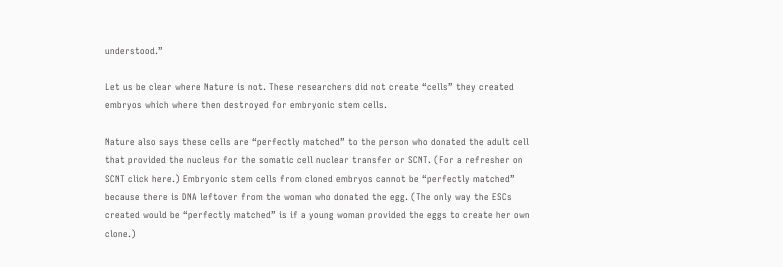understood.”

Let us be clear where Nature is not. These researchers did not create “cells” they created embryos which where then destroyed for embryonic stem cells.

Nature also says these cells are “perfectly matched” to the person who donated the adult cell that provided the nucleus for the somatic cell nuclear transfer or SCNT. (For a refresher on SCNT click here.) Embryonic stem cells from cloned embryos cannot be “perfectly matched” because there is DNA leftover from the woman who donated the egg. (The only way the ESCs created would be “perfectly matched” is if a young woman provided the eggs to create her own clone.)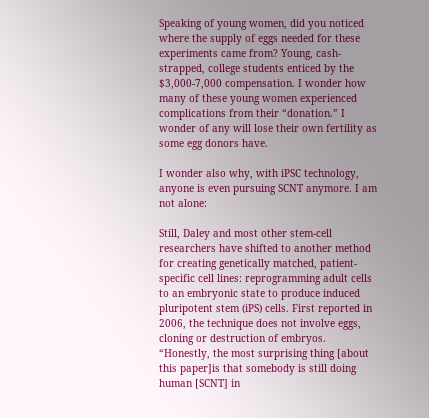Speaking of young women, did you noticed where the supply of eggs needed for these experiments came from? Young, cash-strapped, college students enticed by the $3,000-7,000 compensation. I wonder how many of these young women experienced complications from their “donation.” I wonder of any will lose their own fertility as some egg donors have.

I wonder also why, with iPSC technology, anyone is even pursuing SCNT anymore. I am not alone:

Still, Daley and most other stem-cell researchers have shifted to another method for creating genetically matched, patient-specific cell lines: reprogramming adult cells to an embryonic state to produce induced pluripotent stem (iPS) cells. First reported in 2006, the technique does not involve eggs, cloning or destruction of embryos. “Honestly, the most surprising thing [about this paper]is that somebody is still doing human [SCNT] in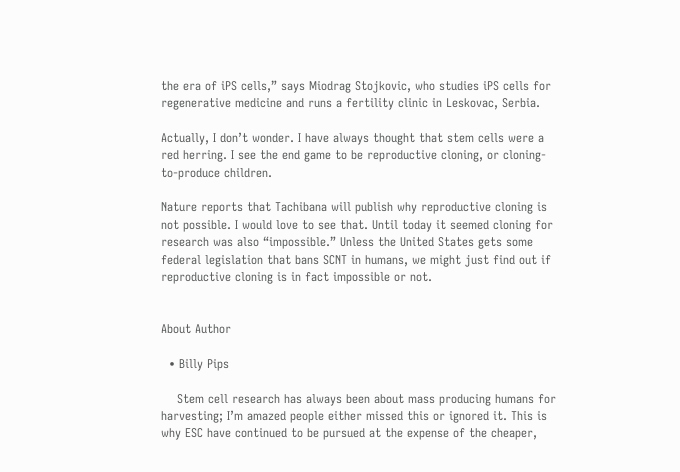the era of iPS cells,” says Miodrag Stojkovic, who studies iPS cells for regenerative medicine and runs a fertility clinic in Leskovac, Serbia.

Actually, I don’t wonder. I have always thought that stem cells were a red herring. I see the end game to be reproductive cloning, or cloning-to-produce children.

Nature reports that Tachibana will publish why reproductive cloning is not possible. I would love to see that. Until today it seemed cloning for research was also “impossible.” Unless the United States gets some federal legislation that bans SCNT in humans, we might just find out if reproductive cloning is in fact impossible or not.


About Author

  • Billy Pips

    Stem cell research has always been about mass producing humans for harvesting; I’m amazed people either missed this or ignored it. This is why ESC have continued to be pursued at the expense of the cheaper,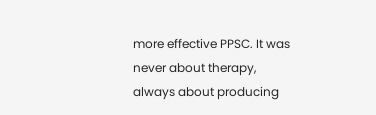more effective PPSC. It was never about therapy, always about producing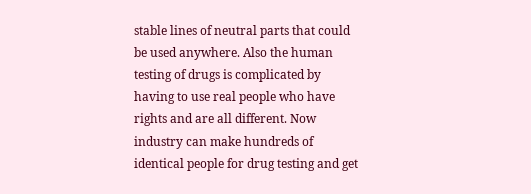stable lines of neutral parts that could be used anywhere. Also the human testing of drugs is complicated by having to use real people who have rights and are all different. Now industry can make hundreds of identical people for drug testing and get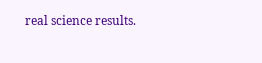real science results.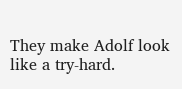They make Adolf look like a try-hard.